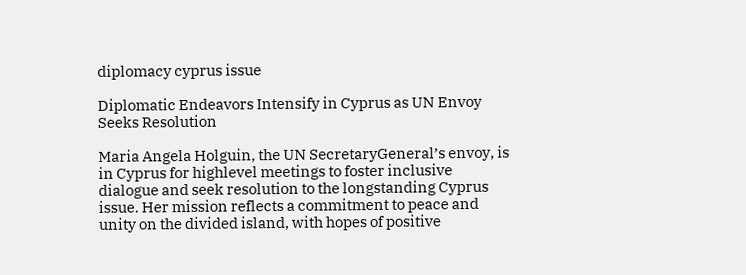diplomacy cyprus issue

Diplomatic Endeavors Intensify in Cyprus as UN Envoy Seeks Resolution

Maria Angela Holguin, the UN SecretaryGeneral’s envoy, is in Cyprus for highlevel meetings to foster inclusive dialogue and seek resolution to the longstanding Cyprus issue. Her mission reflects a commitment to peace and unity on the divided island, with hopes of positive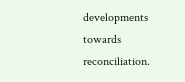developments towards reconciliation.